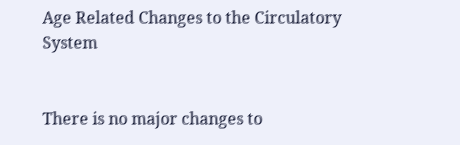Age Related Changes to the Circulatory System


There is no major changes to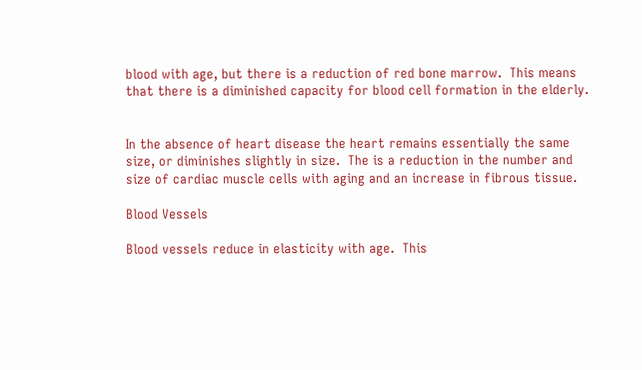blood with age, but there is a reduction of red bone marrow.  This means that there is a diminished capacity for blood cell formation in the elderly.


In the absence of heart disease the heart remains essentially the same size, or diminishes slightly in size.  The is a reduction in the number and size of cardiac muscle cells with aging and an increase in fibrous tissue.

Blood Vessels

Blood vessels reduce in elasticity with age.  This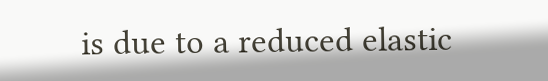is due to a reduced elastic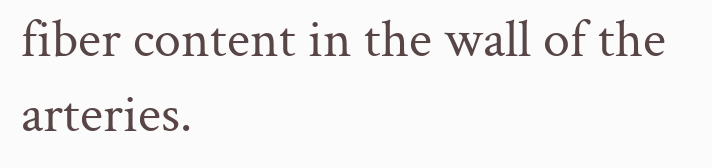fiber content in the wall of the arteries.